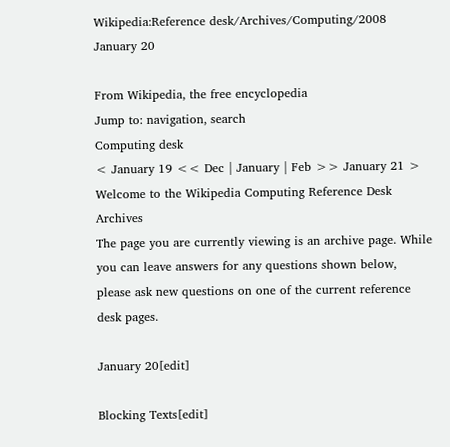Wikipedia:Reference desk/Archives/Computing/2008 January 20

From Wikipedia, the free encyclopedia
Jump to: navigation, search
Computing desk
< January 19 << Dec | January | Feb >> January 21 >
Welcome to the Wikipedia Computing Reference Desk Archives
The page you are currently viewing is an archive page. While you can leave answers for any questions shown below, please ask new questions on one of the current reference desk pages.

January 20[edit]

Blocking Texts[edit]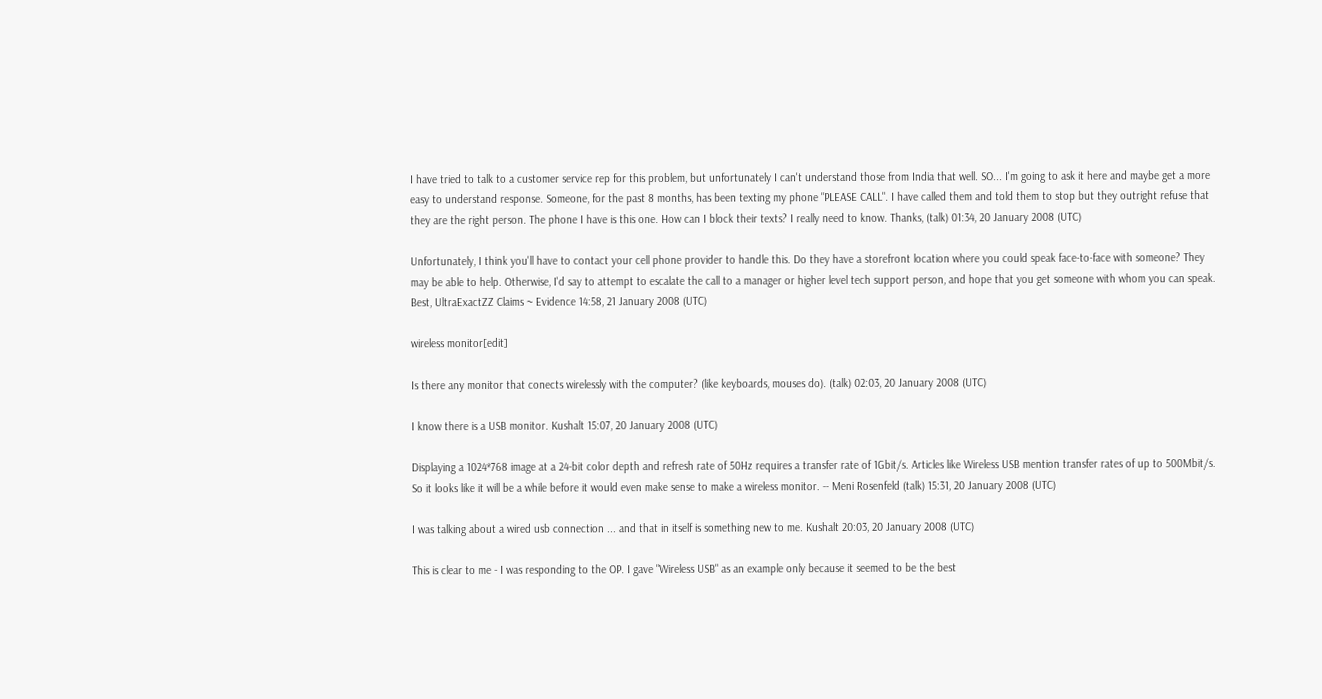I have tried to talk to a customer service rep for this problem, but unfortunately I can't understand those from India that well. SO... I'm going to ask it here and maybe get a more easy to understand response. Someone, for the past 8 months, has been texting my phone "PLEASE CALL". I have called them and told them to stop but they outright refuse that they are the right person. The phone I have is this one. How can I block their texts? I really need to know. Thanks, (talk) 01:34, 20 January 2008 (UTC)

Unfortunately, I think you'll have to contact your cell phone provider to handle this. Do they have a storefront location where you could speak face-to-face with someone? They may be able to help. Otherwise, I'd say to attempt to escalate the call to a manager or higher level tech support person, and hope that you get someone with whom you can speak. Best, UltraExactZZ Claims ~ Evidence 14:58, 21 January 2008 (UTC)

wireless monitor[edit]

Is there any monitor that conects wirelessly with the computer? (like keyboards, mouses do). (talk) 02:03, 20 January 2008 (UTC)

I know there is a USB monitor. Kushalt 15:07, 20 January 2008 (UTC)

Displaying a 1024*768 image at a 24-bit color depth and refresh rate of 50Hz requires a transfer rate of 1Gbit/s. Articles like Wireless USB mention transfer rates of up to 500Mbit/s. So it looks like it will be a while before it would even make sense to make a wireless monitor. -- Meni Rosenfeld (talk) 15:31, 20 January 2008 (UTC)

I was talking about a wired usb connection ... and that in itself is something new to me. Kushalt 20:03, 20 January 2008 (UTC)

This is clear to me - I was responding to the OP. I gave "Wireless USB" as an example only because it seemed to be the best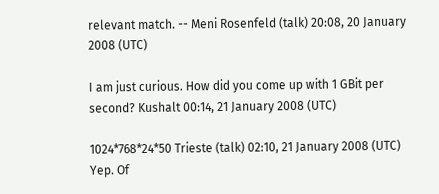relevant match. -- Meni Rosenfeld (talk) 20:08, 20 January 2008 (UTC)

I am just curious. How did you come up with 1 GBit per second? Kushalt 00:14, 21 January 2008 (UTC)

1024*768*24*50 Trieste (talk) 02:10, 21 January 2008 (UTC)
Yep. Of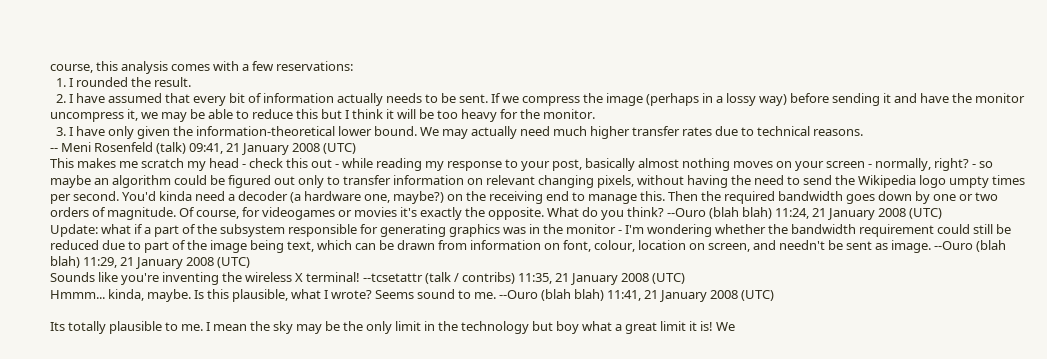course, this analysis comes with a few reservations:
  1. I rounded the result.
  2. I have assumed that every bit of information actually needs to be sent. If we compress the image (perhaps in a lossy way) before sending it and have the monitor uncompress it, we may be able to reduce this but I think it will be too heavy for the monitor.
  3. I have only given the information-theoretical lower bound. We may actually need much higher transfer rates due to technical reasons.
-- Meni Rosenfeld (talk) 09:41, 21 January 2008 (UTC)
This makes me scratch my head - check this out - while reading my response to your post, basically almost nothing moves on your screen - normally, right? - so maybe an algorithm could be figured out only to transfer information on relevant changing pixels, without having the need to send the Wikipedia logo umpty times per second. You'd kinda need a decoder (a hardware one, maybe?) on the receiving end to manage this. Then the required bandwidth goes down by one or two orders of magnitude. Of course, for videogames or movies it's exactly the opposite. What do you think? --Ouro (blah blah) 11:24, 21 January 2008 (UTC)
Update: what if a part of the subsystem responsible for generating graphics was in the monitor - I'm wondering whether the bandwidth requirement could still be reduced due to part of the image being text, which can be drawn from information on font, colour, location on screen, and needn't be sent as image. --Ouro (blah blah) 11:29, 21 January 2008 (UTC)
Sounds like you're inventing the wireless X terminal! --tcsetattr (talk / contribs) 11:35, 21 January 2008 (UTC)
Hmmm... kinda, maybe. Is this plausible, what I wrote? Seems sound to me. --Ouro (blah blah) 11:41, 21 January 2008 (UTC)

Its totally plausible to me. I mean the sky may be the only limit in the technology but boy what a great limit it is! We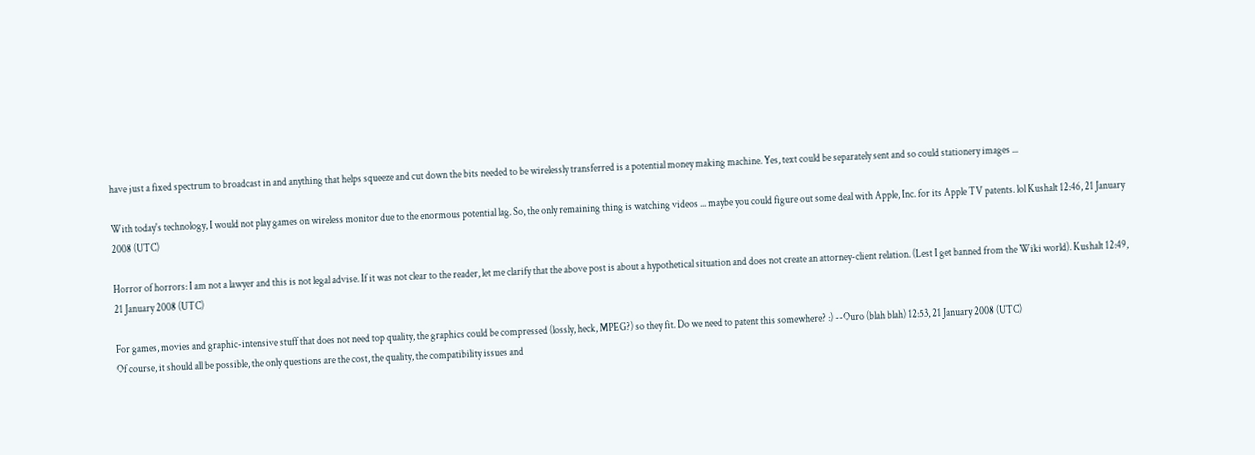have just a fixed spectrum to broadcast in and anything that helps squeeze and cut down the bits needed to be wirelessly transferred is a potential money making machine. Yes, text could be separately sent and so could stationery images ...

With today's technology, I would not play games on wireless monitor due to the enormous potential lag. So, the only remaining thing is watching videos ... maybe you could figure out some deal with Apple, Inc. for its Apple TV patents. lol Kushalt 12:46, 21 January 2008 (UTC)

Horror of horrors: I am not a lawyer and this is not legal advise. If it was not clear to the reader, let me clarify that the above post is about a hypothetical situation and does not create an attorney-client relation. (Lest I get banned from the Wiki world). Kushalt 12:49, 21 January 2008 (UTC)

For games, movies and graphic-intensive stuff that does not need top quality, the graphics could be compressed (lossly, heck, MPEG?) so they fit. Do we need to patent this somewhere? :) --Ouro (blah blah) 12:53, 21 January 2008 (UTC)
Of course, it should all be possible, the only questions are the cost, the quality, the compatibility issues and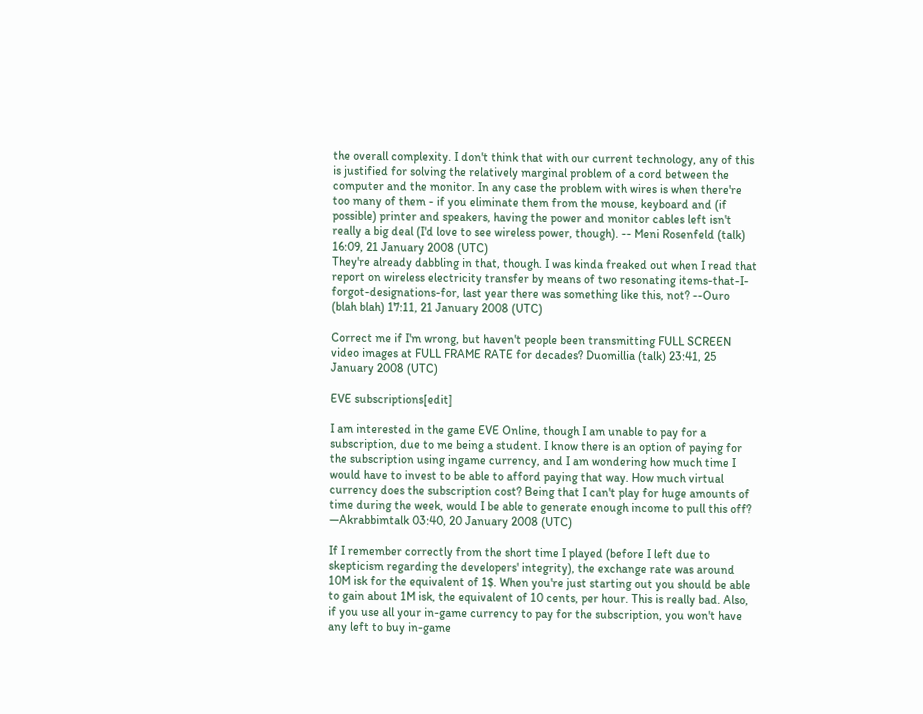the overall complexity. I don't think that with our current technology, any of this is justified for solving the relatively marginal problem of a cord between the computer and the monitor. In any case the problem with wires is when there're too many of them - if you eliminate them from the mouse, keyboard and (if possible) printer and speakers, having the power and monitor cables left isn't really a big deal (I'd love to see wireless power, though). -- Meni Rosenfeld (talk) 16:09, 21 January 2008 (UTC)
They're already dabbling in that, though. I was kinda freaked out when I read that report on wireless electricity transfer by means of two resonating items-that-I-forgot-designations-for, last year there was something like this, not? --Ouro (blah blah) 17:11, 21 January 2008 (UTC)

Correct me if I'm wrong, but haven't people been transmitting FULL SCREEN video images at FULL FRAME RATE for decades? Duomillia (talk) 23:41, 25 January 2008 (UTC)

EVE subscriptions[edit]

I am interested in the game EVE Online, though I am unable to pay for a subscription, due to me being a student. I know there is an option of paying for the subscription using ingame currency, and I am wondering how much time I would have to invest to be able to afford paying that way. How much virtual currency does the subscription cost? Being that I can't play for huge amounts of time during the week, would I be able to generate enough income to pull this off? —Akrabbimtalk 03:40, 20 January 2008 (UTC)

If I remember correctly from the short time I played (before I left due to skepticism regarding the developers' integrity), the exchange rate was around 10M isk for the equivalent of 1$. When you're just starting out you should be able to gain about 1M isk, the equivalent of 10 cents, per hour. This is really bad. Also, if you use all your in-game currency to pay for the subscription, you won't have any left to buy in-game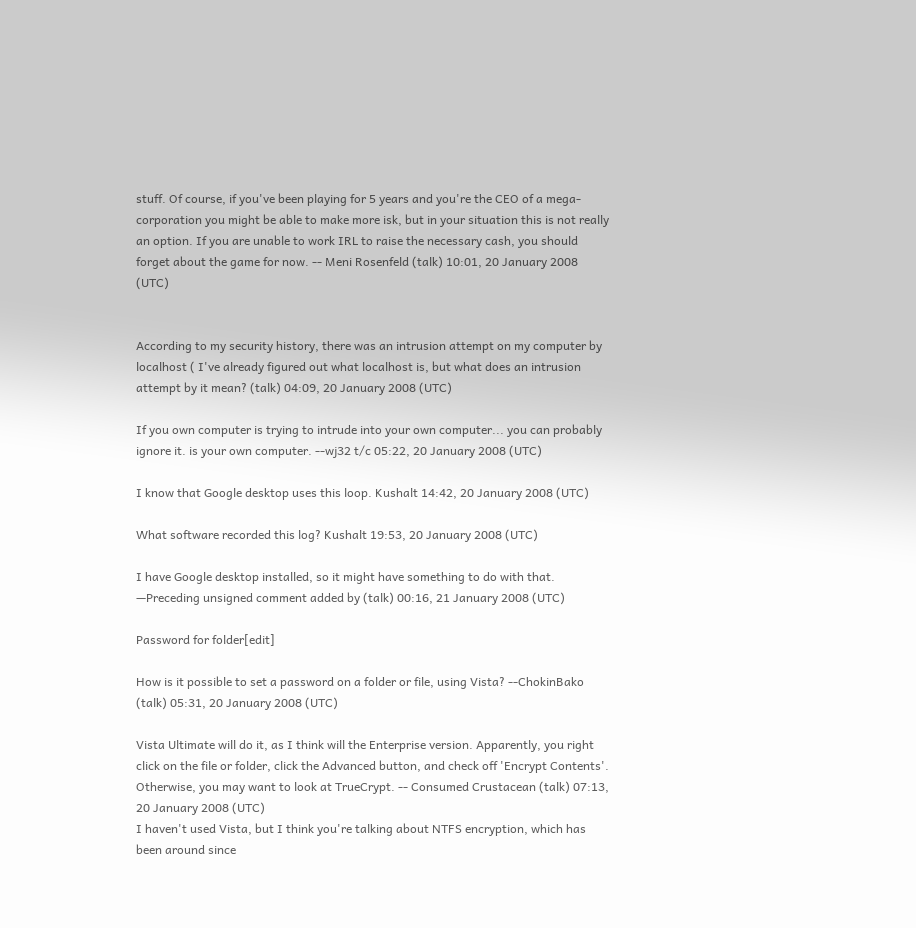stuff. Of course, if you've been playing for 5 years and you're the CEO of a mega-corporation you might be able to make more isk, but in your situation this is not really an option. If you are unable to work IRL to raise the necessary cash, you should forget about the game for now. -- Meni Rosenfeld (talk) 10:01, 20 January 2008 (UTC)


According to my security history, there was an intrusion attempt on my computer by localhost ( I've already figured out what localhost is, but what does an intrusion attempt by it mean? (talk) 04:09, 20 January 2008 (UTC)

If you own computer is trying to intrude into your own computer... you can probably ignore it. is your own computer. --wj32 t/c 05:22, 20 January 2008 (UTC)

I know that Google desktop uses this loop. Kushalt 14:42, 20 January 2008 (UTC)

What software recorded this log? Kushalt 19:53, 20 January 2008 (UTC)

I have Google desktop installed, so it might have something to do with that. —Preceding unsigned comment added by (talk) 00:16, 21 January 2008 (UTC)

Password for folder[edit]

How is it possible to set a password on a folder or file, using Vista? --ChokinBako (talk) 05:31, 20 January 2008 (UTC)

Vista Ultimate will do it, as I think will the Enterprise version. Apparently, you right click on the file or folder, click the Advanced button, and check off 'Encrypt Contents'. Otherwise, you may want to look at TrueCrypt. -- Consumed Crustacean (talk) 07:13, 20 January 2008 (UTC)
I haven't used Vista, but I think you're talking about NTFS encryption, which has been around since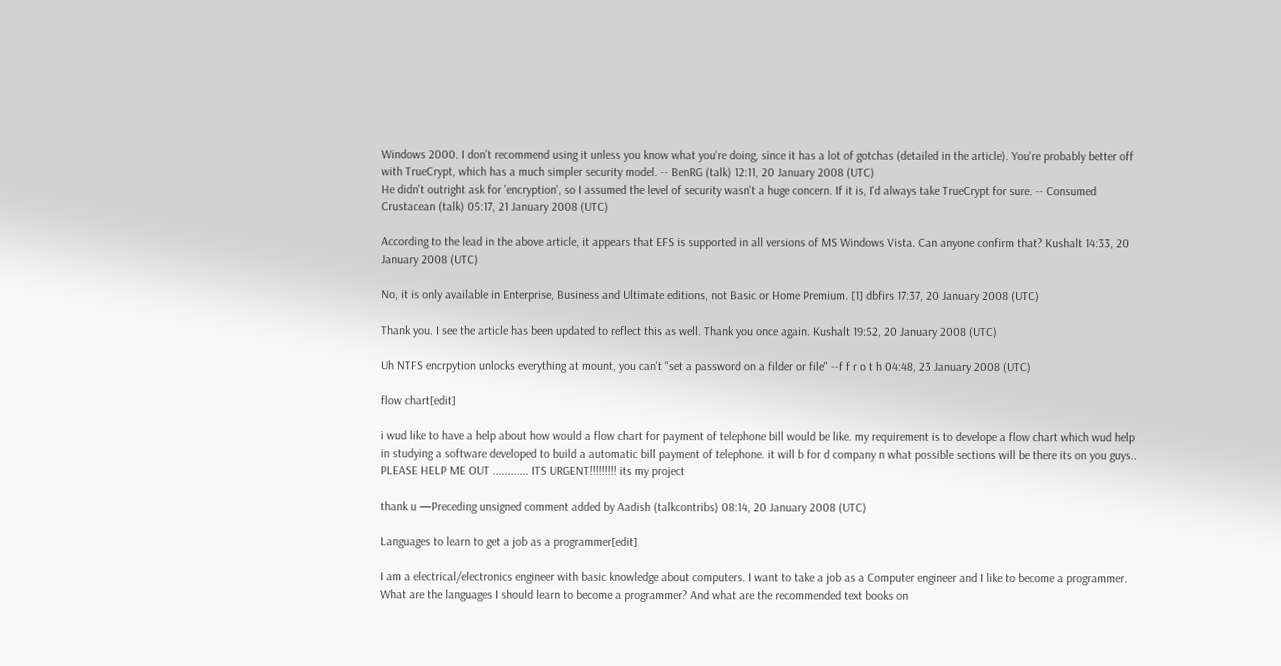Windows 2000. I don't recommend using it unless you know what you're doing, since it has a lot of gotchas (detailed in the article). You're probably better off with TrueCrypt, which has a much simpler security model. -- BenRG (talk) 12:11, 20 January 2008 (UTC)
He didn't outright ask for 'encryption', so I assumed the level of security wasn't a huge concern. If it is, I'd always take TrueCrypt for sure. -- Consumed Crustacean (talk) 05:17, 21 January 2008 (UTC)

According to the lead in the above article, it appears that EFS is supported in all versions of MS Windows Vista. Can anyone confirm that? Kushalt 14:33, 20 January 2008 (UTC)

No, it is only available in Enterprise, Business and Ultimate editions, not Basic or Home Premium. [1] dbfirs 17:37, 20 January 2008 (UTC)

Thank you. I see the article has been updated to reflect this as well. Thank you once again. Kushalt 19:52, 20 January 2008 (UTC)

Uh NTFS encrpytion unlocks everything at mount, you can't "set a password on a filder or file" --f f r o t h 04:48, 23 January 2008 (UTC)

flow chart[edit]

i wud like to have a help about how would a flow chart for payment of telephone bill would be like. my requirement is to develope a flow chart which wud help in studying a software developed to build a automatic bill payment of telephone. it will b for d company n what possible sections will be there its on you guys.. PLEASE HELP ME OUT ............ ITS URGENT!!!!!!!!! its my project

thank u —Preceding unsigned comment added by Aadish (talkcontribs) 08:14, 20 January 2008 (UTC)

Languages to learn to get a job as a programmer[edit]

I am a electrical/electronics engineer with basic knowledge about computers. I want to take a job as a Computer engineer and I like to become a programmer. What are the languages I should learn to become a programmer? And what are the recommended text books on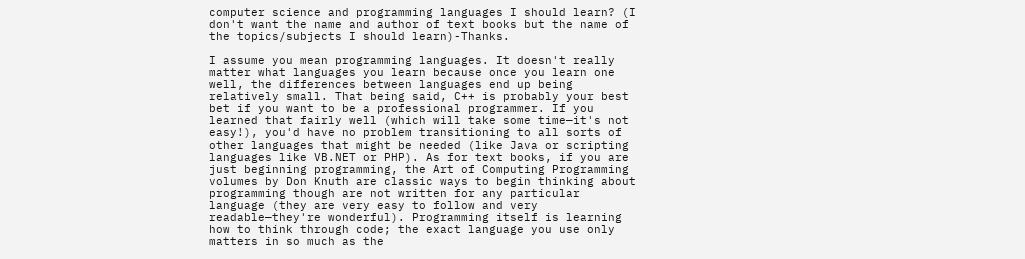computer science and programming languages I should learn? (I don't want the name and author of text books but the name of the topics/subjects I should learn)-Thanks.

I assume you mean programming languages. It doesn't really matter what languages you learn because once you learn one well, the differences between languages end up being relatively small. That being said, C++ is probably your best bet if you want to be a professional programmer. If you learned that fairly well (which will take some time—it's not easy!), you'd have no problem transitioning to all sorts of other languages that might be needed (like Java or scripting languages like VB.NET or PHP). As for text books, if you are just beginning programming, the Art of Computing Programming volumes by Don Knuth are classic ways to begin thinking about programming though are not written for any particular language (they are very easy to follow and very readable—they're wonderful). Programming itself is learning how to think through code; the exact language you use only matters in so much as the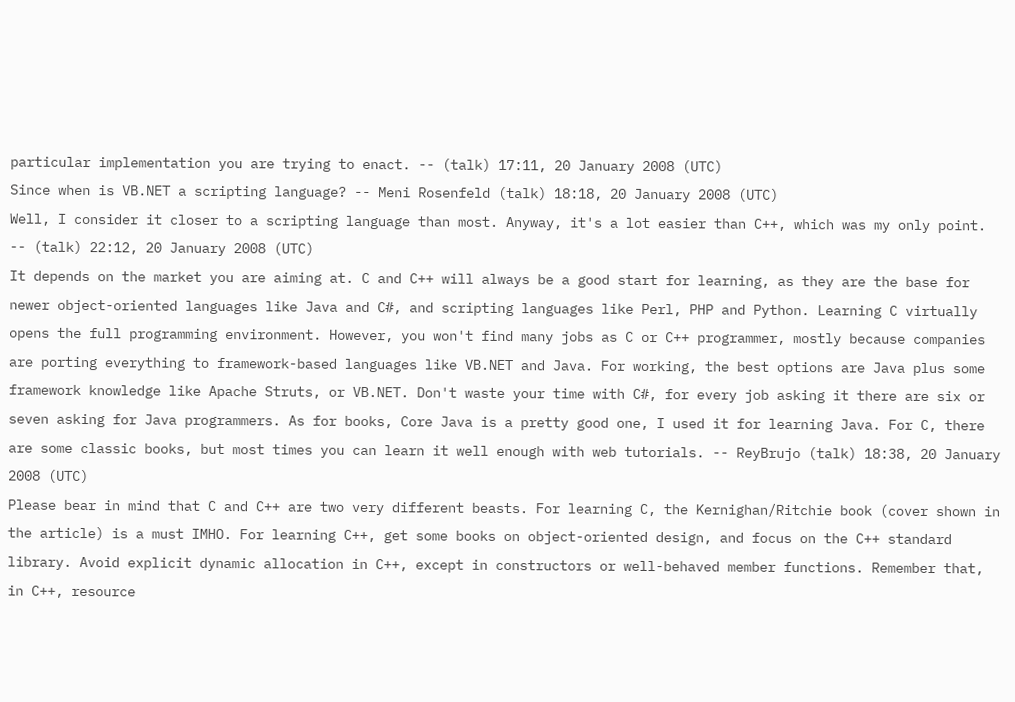particular implementation you are trying to enact. -- (talk) 17:11, 20 January 2008 (UTC)
Since when is VB.NET a scripting language? -- Meni Rosenfeld (talk) 18:18, 20 January 2008 (UTC)
Well, I consider it closer to a scripting language than most. Anyway, it's a lot easier than C++, which was my only point. -- (talk) 22:12, 20 January 2008 (UTC)
It depends on the market you are aiming at. C and C++ will always be a good start for learning, as they are the base for newer object-oriented languages like Java and C#, and scripting languages like Perl, PHP and Python. Learning C virtually opens the full programming environment. However, you won't find many jobs as C or C++ programmer, mostly because companies are porting everything to framework-based languages like VB.NET and Java. For working, the best options are Java plus some framework knowledge like Apache Struts, or VB.NET. Don't waste your time with C#, for every job asking it there are six or seven asking for Java programmers. As for books, Core Java is a pretty good one, I used it for learning Java. For C, there are some classic books, but most times you can learn it well enough with web tutorials. -- ReyBrujo (talk) 18:38, 20 January 2008 (UTC)
Please bear in mind that C and C++ are two very different beasts. For learning C, the Kernighan/Ritchie book (cover shown in the article) is a must IMHO. For learning C++, get some books on object-oriented design, and focus on the C++ standard library. Avoid explicit dynamic allocation in C++, except in constructors or well-behaved member functions. Remember that, in C++, resource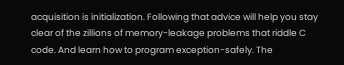acquisition is initialization. Following that advice will help you stay clear of the zillions of memory-leakage problems that riddle C code. And learn how to program exception-safely. The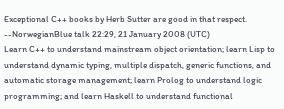Exceptional C++ books by Herb Sutter are good in that respect. --NorwegianBlue talk 22:29, 21 January 2008 (UTC)
Learn C++ to understand mainstream object orientation; learn Lisp to understand dynamic typing, multiple dispatch, generic functions, and automatic storage management; learn Prolog to understand logic programming; and learn Haskell to understand functional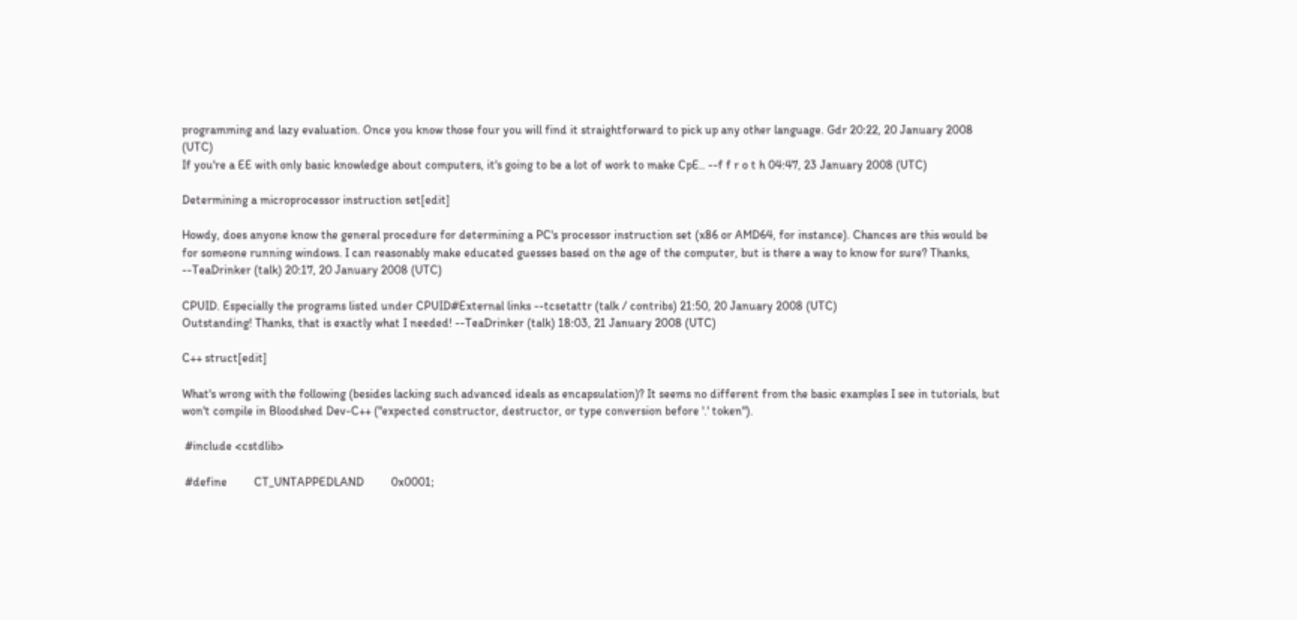programming and lazy evaluation. Once you know those four you will find it straightforward to pick up any other language. Gdr 20:22, 20 January 2008 (UTC)
If you're a EE with only basic knowledge about computers, it's going to be a lot of work to make CpE.. --f f r o t h 04:47, 23 January 2008 (UTC)

Determining a microprocessor instruction set[edit]

Howdy, does anyone know the general procedure for determining a PC's processor instruction set (x86 or AMD64, for instance). Chances are this would be for someone running windows. I can reasonably make educated guesses based on the age of the computer, but is there a way to know for sure? Thanks, --TeaDrinker (talk) 20:17, 20 January 2008 (UTC)

CPUID. Especially the programs listed under CPUID#External links --tcsetattr (talk / contribs) 21:50, 20 January 2008 (UTC)
Outstanding! Thanks, that is exactly what I needed! --TeaDrinker (talk) 18:03, 21 January 2008 (UTC)

C++ struct[edit]

What's wrong with the following (besides lacking such advanced ideals as encapsulation)? It seems no different from the basic examples I see in tutorials, but won't compile in Bloodshed Dev-C++ ("expected constructor, destructor, or type conversion before '.' token").

 #include <cstdlib>

 #define         CT_UNTAPPEDLAND         0x0001;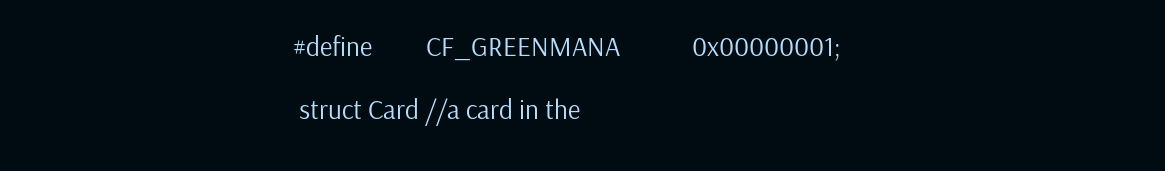#define         CF_GREENMANA            0x00000001;

 struct Card //a card in the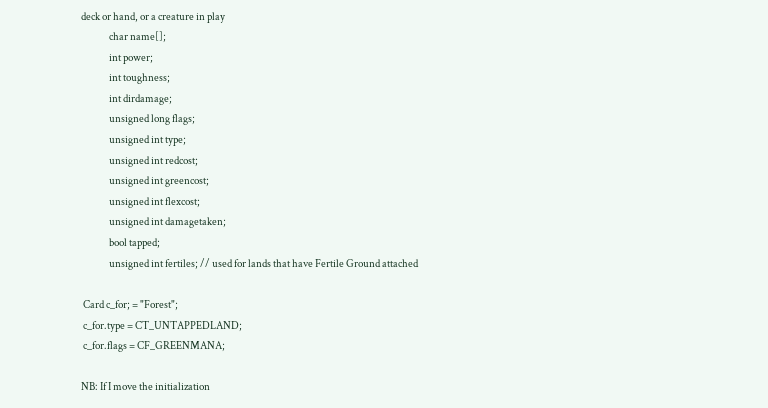deck or hand, or a creature in play
              char name[];
              int power;
              int toughness;
              int dirdamage;
              unsigned long flags;
              unsigned int type;
              unsigned int redcost;
              unsigned int greencost;
              unsigned int flexcost;
              unsigned int damagetaken;
              bool tapped;
              unsigned int fertiles; // used for lands that have Fertile Ground attached

 Card c_for; = "Forest";
 c_for.type = CT_UNTAPPEDLAND;
 c_for.flags = CF_GREENMANA;

NB: If I move the initialization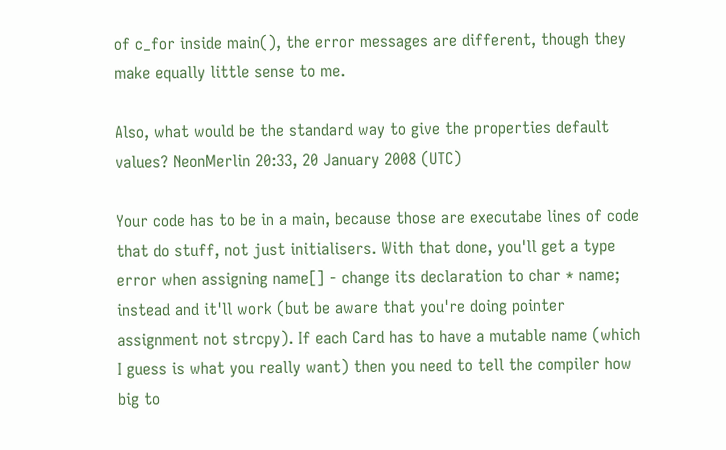of c_for inside main(), the error messages are different, though they make equally little sense to me.

Also, what would be the standard way to give the properties default values? NeonMerlin 20:33, 20 January 2008 (UTC)

Your code has to be in a main, because those are executabe lines of code that do stuff, not just initialisers. With that done, you'll get a type error when assigning name[] - change its declaration to char * name; instead and it'll work (but be aware that you're doing pointer assignment not strcpy). If each Card has to have a mutable name (which I guess is what you really want) then you need to tell the compiler how big to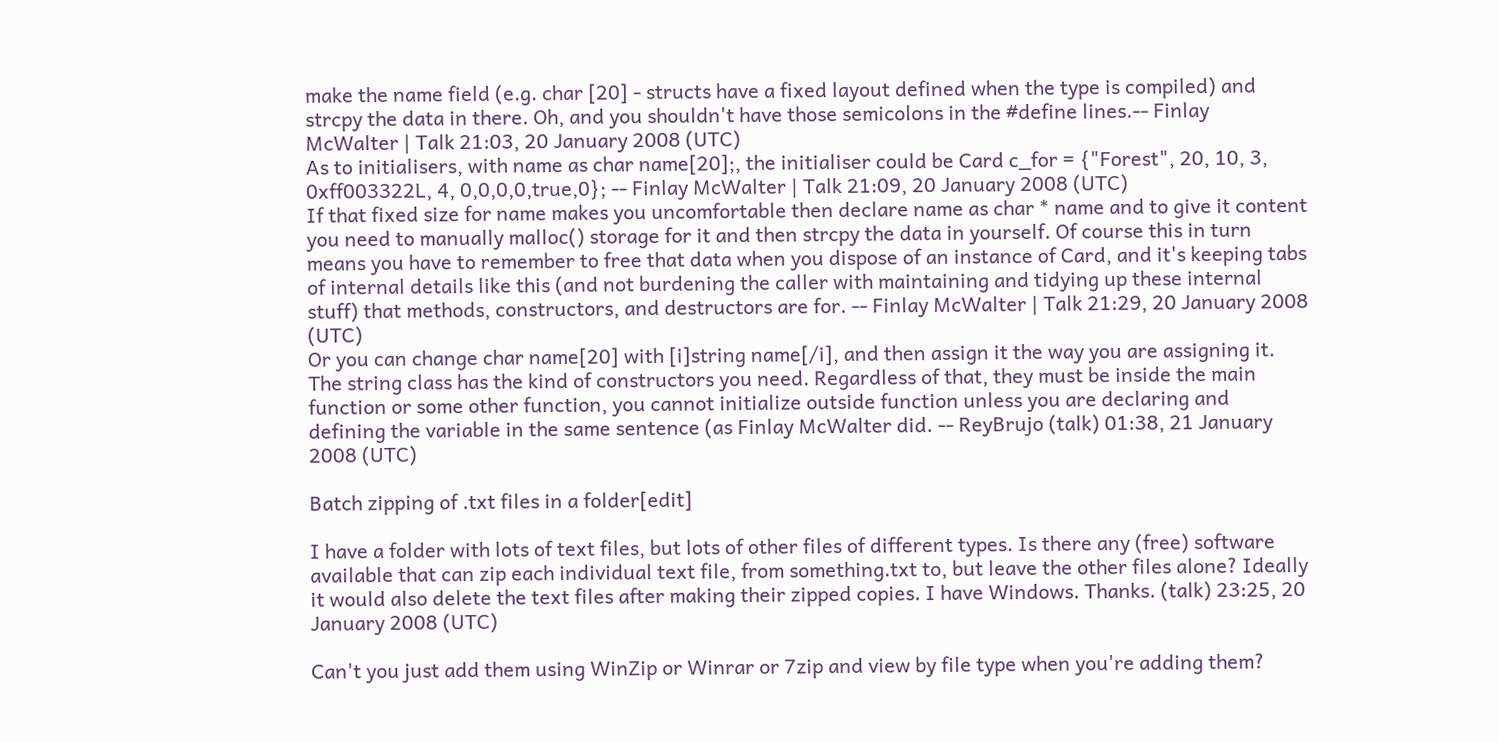make the name field (e.g. char [20] - structs have a fixed layout defined when the type is compiled) and strcpy the data in there. Oh, and you shouldn't have those semicolons in the #define lines.-- Finlay McWalter | Talk 21:03, 20 January 2008 (UTC)
As to initialisers, with name as char name[20];, the initialiser could be Card c_for = {"Forest", 20, 10, 3, 0xff003322L, 4, 0,0,0,0,true,0}; -- Finlay McWalter | Talk 21:09, 20 January 2008 (UTC)
If that fixed size for name makes you uncomfortable then declare name as char * name and to give it content you need to manually malloc() storage for it and then strcpy the data in yourself. Of course this in turn means you have to remember to free that data when you dispose of an instance of Card, and it's keeping tabs of internal details like this (and not burdening the caller with maintaining and tidying up these internal stuff) that methods, constructors, and destructors are for. -- Finlay McWalter | Talk 21:29, 20 January 2008 (UTC)
Or you can change char name[20] with [i]string name[/i], and then assign it the way you are assigning it. The string class has the kind of constructors you need. Regardless of that, they must be inside the main function or some other function, you cannot initialize outside function unless you are declaring and defining the variable in the same sentence (as Finlay McWalter did. -- ReyBrujo (talk) 01:38, 21 January 2008 (UTC)

Batch zipping of .txt files in a folder[edit]

I have a folder with lots of text files, but lots of other files of different types. Is there any (free) software available that can zip each individual text file, from something.txt to, but leave the other files alone? Ideally it would also delete the text files after making their zipped copies. I have Windows. Thanks. (talk) 23:25, 20 January 2008 (UTC)

Can't you just add them using WinZip or Winrar or 7zip and view by file type when you're adding them?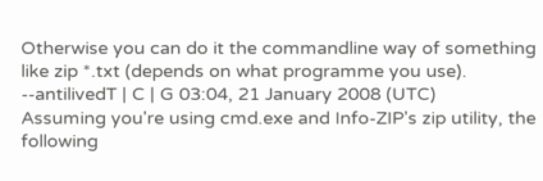Otherwise you can do it the commandline way of something like zip *.txt (depends on what programme you use). --antilivedT | C | G 03:04, 21 January 2008 (UTC)
Assuming you're using cmd.exe and Info-ZIP's zip utility, the following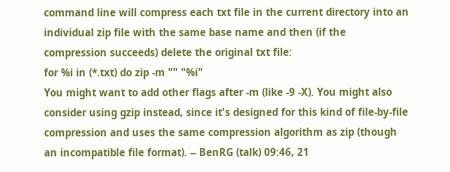command line will compress each txt file in the current directory into an individual zip file with the same base name and then (if the compression succeeds) delete the original txt file:
for %i in (*.txt) do zip -m "" "%i"
You might want to add other flags after -m (like -9 -X). You might also consider using gzip instead, since it's designed for this kind of file-by-file compression and uses the same compression algorithm as zip (though an incompatible file format). -- BenRG (talk) 09:46, 21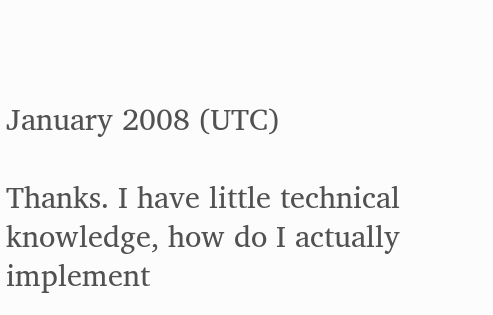January 2008 (UTC)

Thanks. I have little technical knowledge, how do I actually implement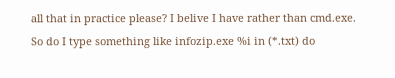all that in practice please? I belive I have rather than cmd.exe. So do I type something like infozip.exe %i in (*.txt) do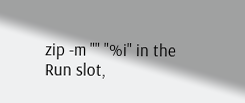zip -m "" "%i" in the Run slot,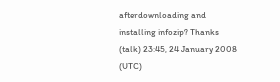afterdownloading and installing infozip? Thanks (talk) 23:45, 24 January 2008 (UTC)